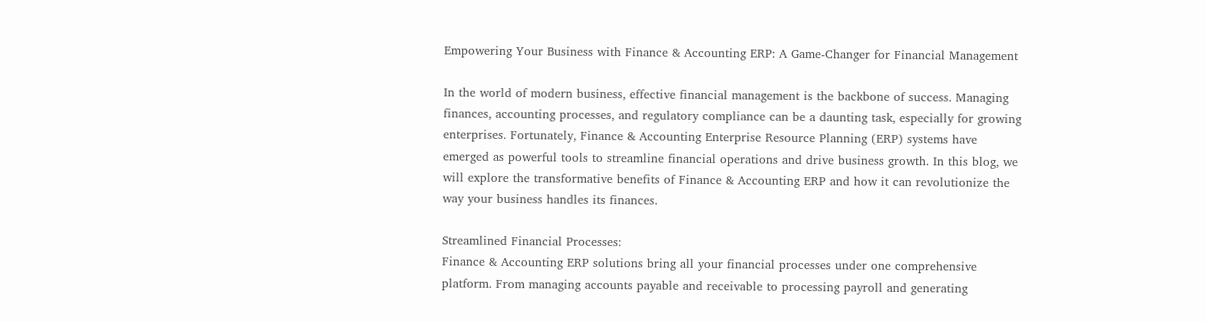Empowering Your Business with Finance & Accounting ERP: A Game-Changer for Financial Management

In the world of modern business, effective financial management is the backbone of success. Managing finances, accounting processes, and regulatory compliance can be a daunting task, especially for growing enterprises. Fortunately, Finance & Accounting Enterprise Resource Planning (ERP) systems have emerged as powerful tools to streamline financial operations and drive business growth. In this blog, we will explore the transformative benefits of Finance & Accounting ERP and how it can revolutionize the way your business handles its finances.

Streamlined Financial Processes:
Finance & Accounting ERP solutions bring all your financial processes under one comprehensive platform. From managing accounts payable and receivable to processing payroll and generating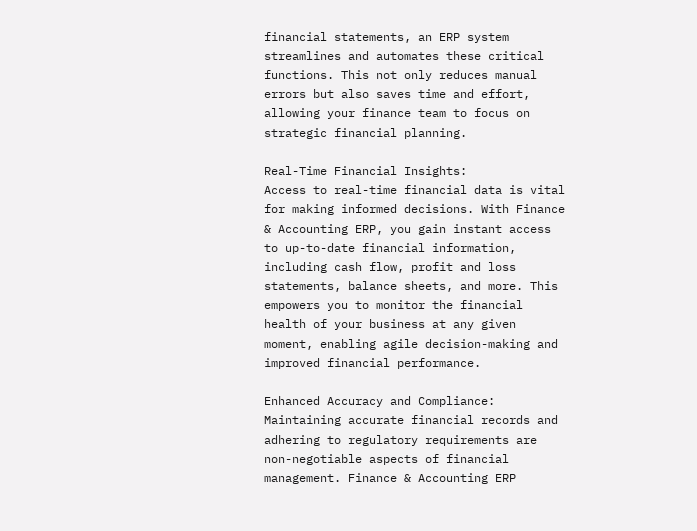financial statements, an ERP system streamlines and automates these critical functions. This not only reduces manual errors but also saves time and effort, allowing your finance team to focus on strategic financial planning.

Real-Time Financial Insights:
Access to real-time financial data is vital for making informed decisions. With Finance & Accounting ERP, you gain instant access to up-to-date financial information, including cash flow, profit and loss statements, balance sheets, and more. This empowers you to monitor the financial health of your business at any given moment, enabling agile decision-making and improved financial performance.

Enhanced Accuracy and Compliance:
Maintaining accurate financial records and adhering to regulatory requirements are non-negotiable aspects of financial management. Finance & Accounting ERP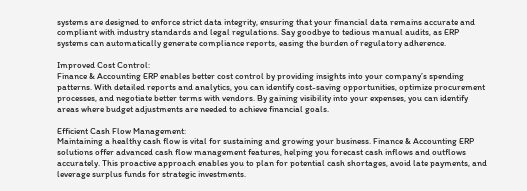systems are designed to enforce strict data integrity, ensuring that your financial data remains accurate and compliant with industry standards and legal regulations. Say goodbye to tedious manual audits, as ERP systems can automatically generate compliance reports, easing the burden of regulatory adherence.

Improved Cost Control:
Finance & Accounting ERP enables better cost control by providing insights into your company’s spending patterns. With detailed reports and analytics, you can identify cost-saving opportunities, optimize procurement processes, and negotiate better terms with vendors. By gaining visibility into your expenses, you can identify areas where budget adjustments are needed to achieve financial goals.

Efficient Cash Flow Management:
Maintaining a healthy cash flow is vital for sustaining and growing your business. Finance & Accounting ERP solutions offer advanced cash flow management features, helping you forecast cash inflows and outflows accurately. This proactive approach enables you to plan for potential cash shortages, avoid late payments, and leverage surplus funds for strategic investments.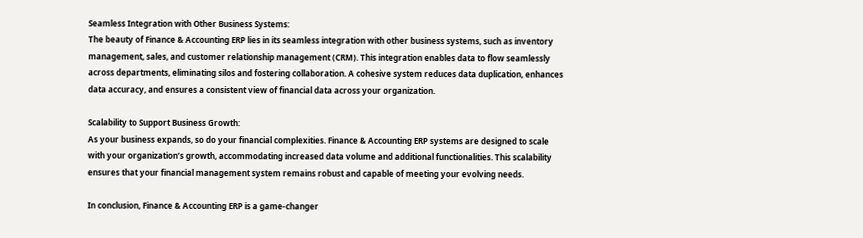Seamless Integration with Other Business Systems:
The beauty of Finance & Accounting ERP lies in its seamless integration with other business systems, such as inventory management, sales, and customer relationship management (CRM). This integration enables data to flow seamlessly across departments, eliminating silos and fostering collaboration. A cohesive system reduces data duplication, enhances data accuracy, and ensures a consistent view of financial data across your organization.

Scalability to Support Business Growth:
As your business expands, so do your financial complexities. Finance & Accounting ERP systems are designed to scale with your organization’s growth, accommodating increased data volume and additional functionalities. This scalability ensures that your financial management system remains robust and capable of meeting your evolving needs.

In conclusion, Finance & Accounting ERP is a game-changer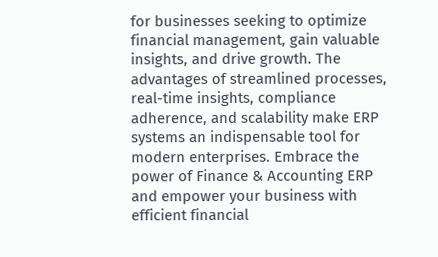for businesses seeking to optimize financial management, gain valuable insights, and drive growth. The advantages of streamlined processes, real-time insights, compliance adherence, and scalability make ERP systems an indispensable tool for modern enterprises. Embrace the power of Finance & Accounting ERP and empower your business with efficient financial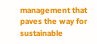management that paves the way for sustainable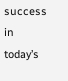success in today’s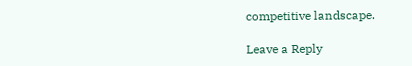competitive landscape.

Leave a Reply